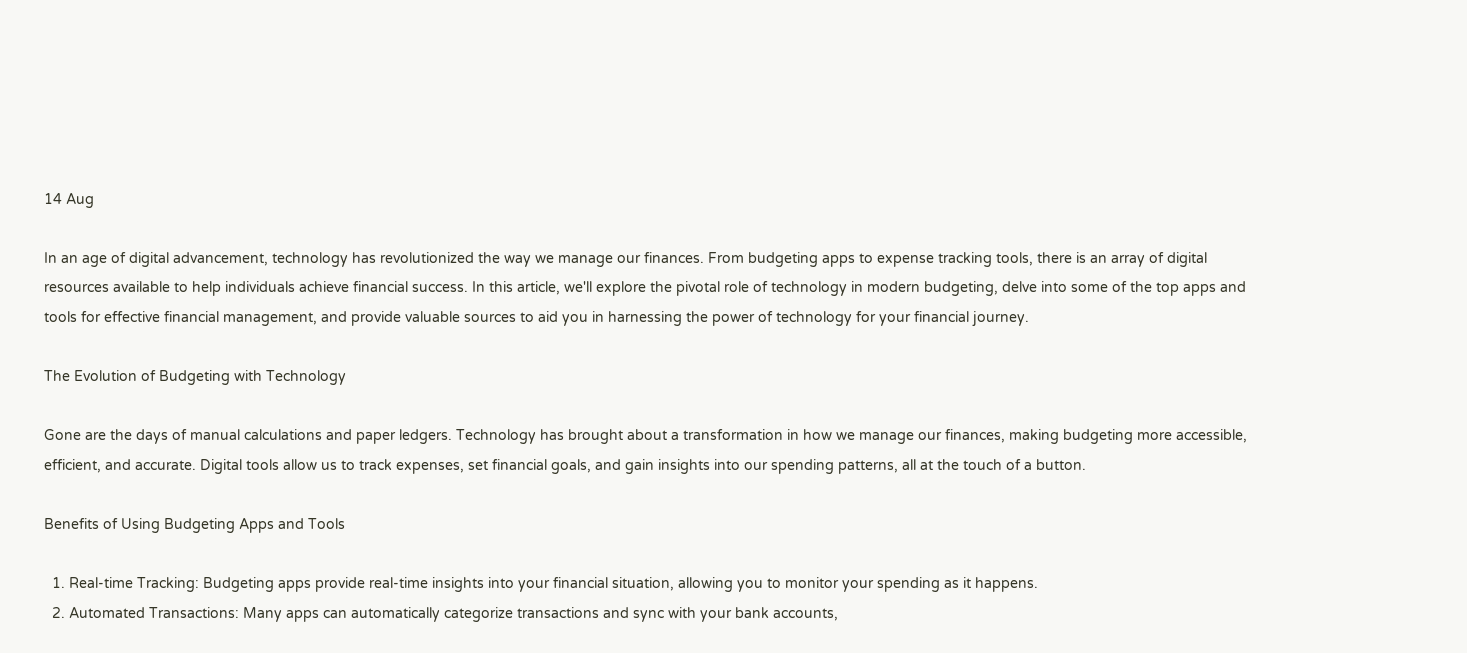14 Aug

In an age of digital advancement, technology has revolutionized the way we manage our finances. From budgeting apps to expense tracking tools, there is an array of digital resources available to help individuals achieve financial success. In this article, we'll explore the pivotal role of technology in modern budgeting, delve into some of the top apps and tools for effective financial management, and provide valuable sources to aid you in harnessing the power of technology for your financial journey.

The Evolution of Budgeting with Technology

Gone are the days of manual calculations and paper ledgers. Technology has brought about a transformation in how we manage our finances, making budgeting more accessible, efficient, and accurate. Digital tools allow us to track expenses, set financial goals, and gain insights into our spending patterns, all at the touch of a button.

Benefits of Using Budgeting Apps and Tools

  1. Real-time Tracking: Budgeting apps provide real-time insights into your financial situation, allowing you to monitor your spending as it happens.
  2. Automated Transactions: Many apps can automatically categorize transactions and sync with your bank accounts,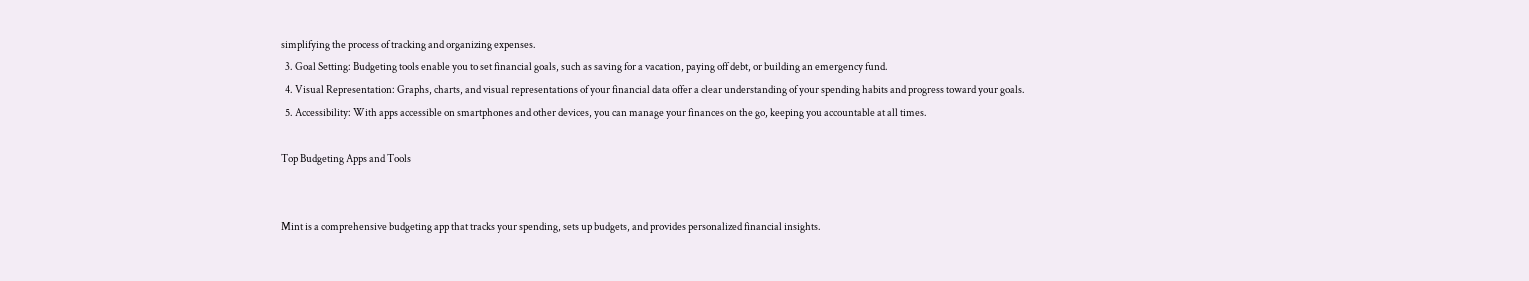simplifying the process of tracking and organizing expenses.
  3. Goal Setting: Budgeting tools enable you to set financial goals, such as saving for a vacation, paying off debt, or building an emergency fund.
  4. Visual Representation: Graphs, charts, and visual representations of your financial data offer a clear understanding of your spending habits and progress toward your goals.
  5. Accessibility: With apps accessible on smartphones and other devices, you can manage your finances on the go, keeping you accountable at all times.

Top Budgeting Apps and Tools


Mint is a comprehensive budgeting app that tracks your spending, sets up budgets, and provides personalized financial insights.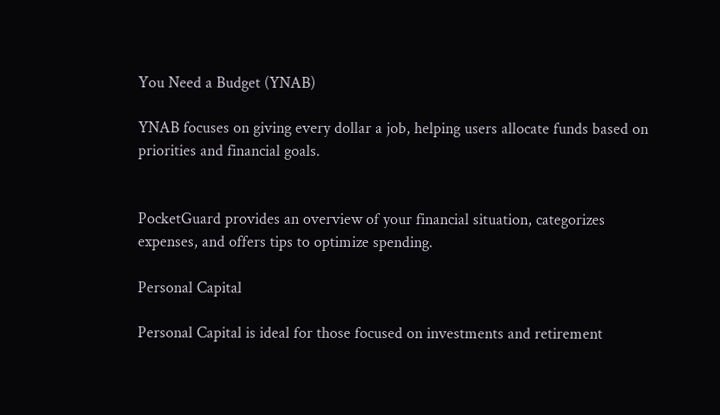You Need a Budget (YNAB)

YNAB focuses on giving every dollar a job, helping users allocate funds based on priorities and financial goals.


PocketGuard provides an overview of your financial situation, categorizes expenses, and offers tips to optimize spending.

Personal Capital

Personal Capital is ideal for those focused on investments and retirement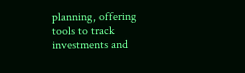planning, offering tools to track investments and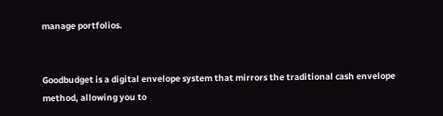manage portfolios.


Goodbudget is a digital envelope system that mirrors the traditional cash envelope method, allowing you to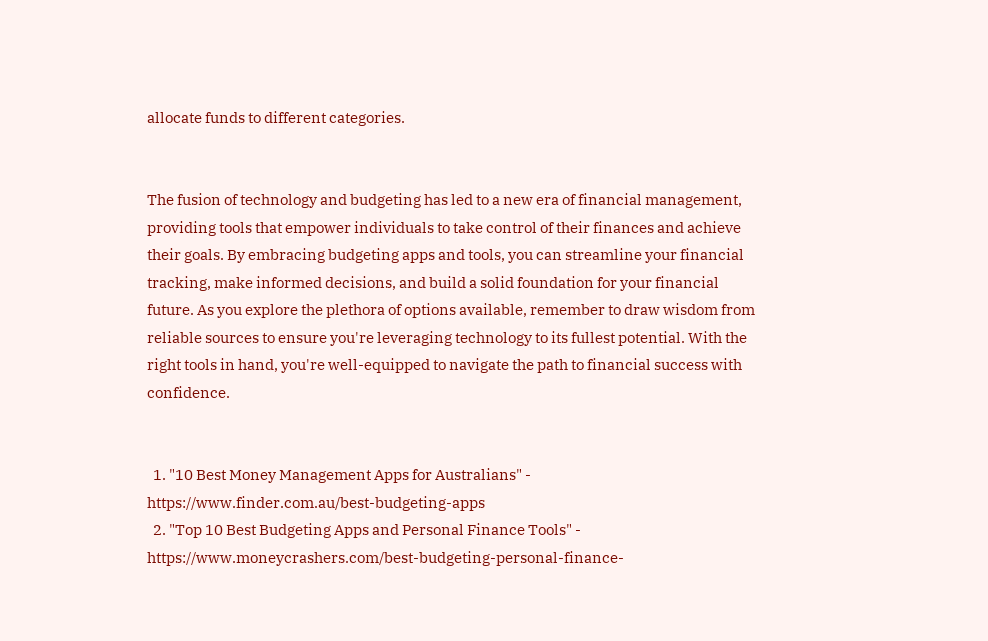allocate funds to different categories.


The fusion of technology and budgeting has led to a new era of financial management, providing tools that empower individuals to take control of their finances and achieve their goals. By embracing budgeting apps and tools, you can streamline your financial tracking, make informed decisions, and build a solid foundation for your financial future. As you explore the plethora of options available, remember to draw wisdom from reliable sources to ensure you're leveraging technology to its fullest potential. With the right tools in hand, you're well-equipped to navigate the path to financial success with confidence.


  1. "10 Best Money Management Apps for Australians" - https://www.finder.com.au/best-budgeting-apps
  2. "Top 10 Best Budgeting Apps and Personal Finance Tools" - https://www.moneycrashers.com/best-budgeting-personal-finance-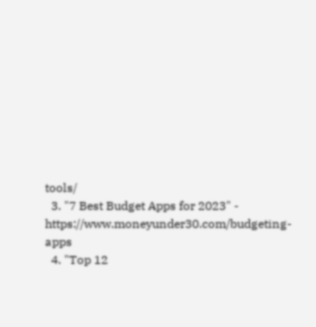tools/
  3. "7 Best Budget Apps for 2023" - https://www.moneyunder30.com/budgeting-apps
  4. "Top 12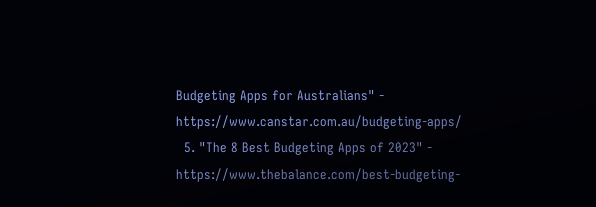Budgeting Apps for Australians" - https://www.canstar.com.au/budgeting-apps/
  5. "The 8 Best Budgeting Apps of 2023" - https://www.thebalance.com/best-budgeting-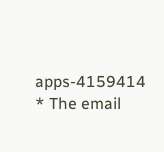apps-4159414
* The email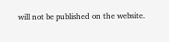will not be published on the website.